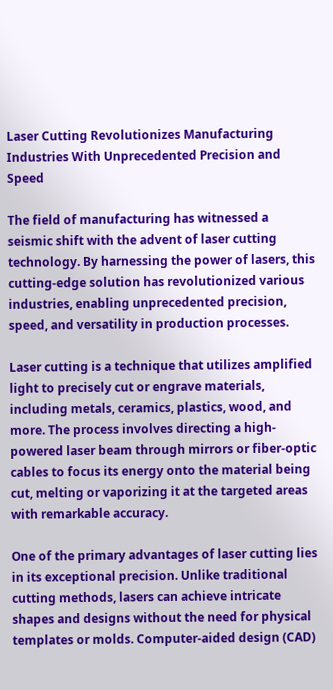Laser Cutting Revolutionizes Manufacturing Industries With Unprecedented Precision and Speed

The field of manufacturing has witnessed a seismic shift with the advent of laser cutting technology. By harnessing the power of lasers, this cutting-edge solution has revolutionized various industries, enabling unprecedented precision, speed, and versatility in production processes.

Laser cutting is a technique that utilizes amplified light to precisely cut or engrave materials, including metals, ceramics, plastics, wood, and more. The process involves directing a high-powered laser beam through mirrors or fiber-optic cables to focus its energy onto the material being cut, melting or vaporizing it at the targeted areas with remarkable accuracy.

One of the primary advantages of laser cutting lies in its exceptional precision. Unlike traditional cutting methods, lasers can achieve intricate shapes and designs without the need for physical templates or molds. Computer-aided design (CAD)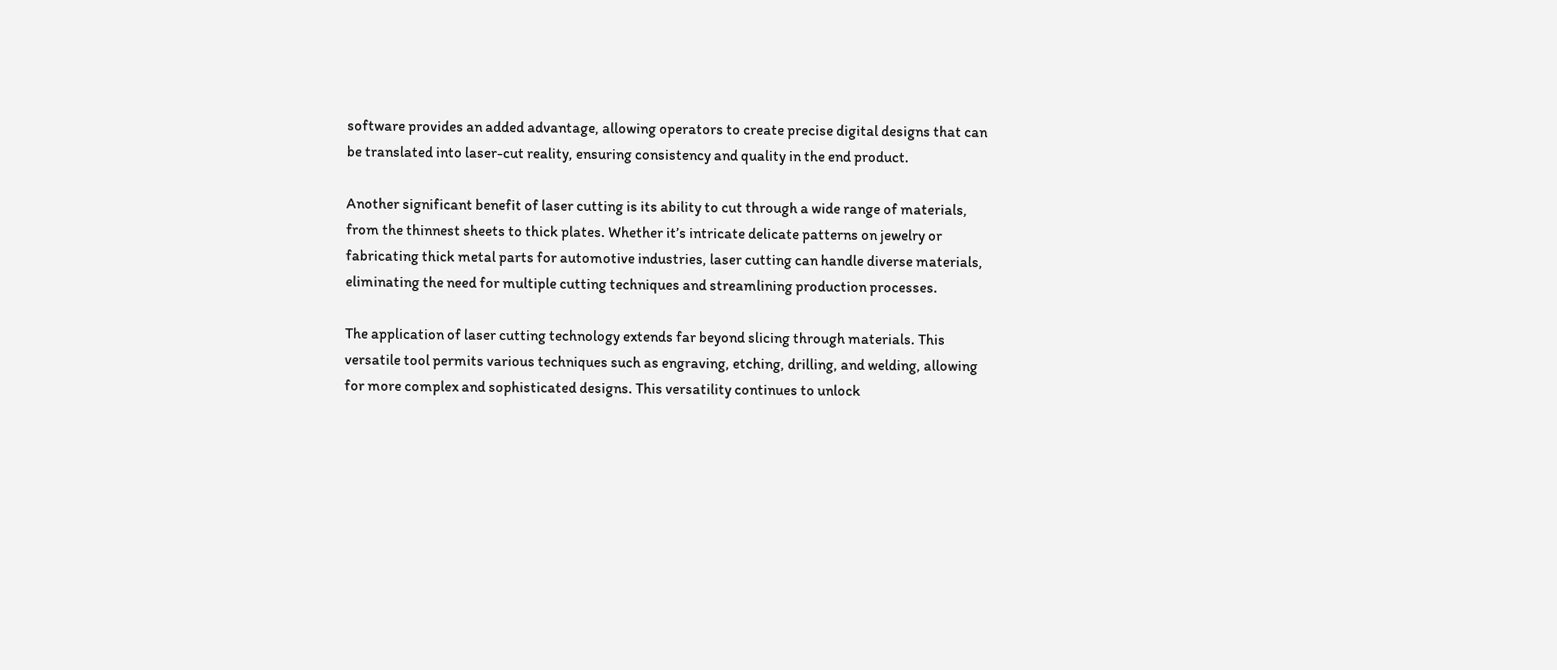software provides an added advantage, allowing operators to create precise digital designs that can be translated into laser-cut reality, ensuring consistency and quality in the end product.

Another significant benefit of laser cutting is its ability to cut through a wide range of materials, from the thinnest sheets to thick plates. Whether it’s intricate delicate patterns on jewelry or fabricating thick metal parts for automotive industries, laser cutting can handle diverse materials, eliminating the need for multiple cutting techniques and streamlining production processes.

The application of laser cutting technology extends far beyond slicing through materials. This versatile tool permits various techniques such as engraving, etching, drilling, and welding, allowing for more complex and sophisticated designs. This versatility continues to unlock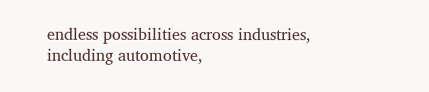endless possibilities across industries, including automotive,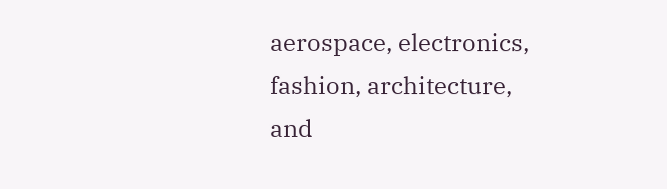aerospace, electronics, fashion, architecture, and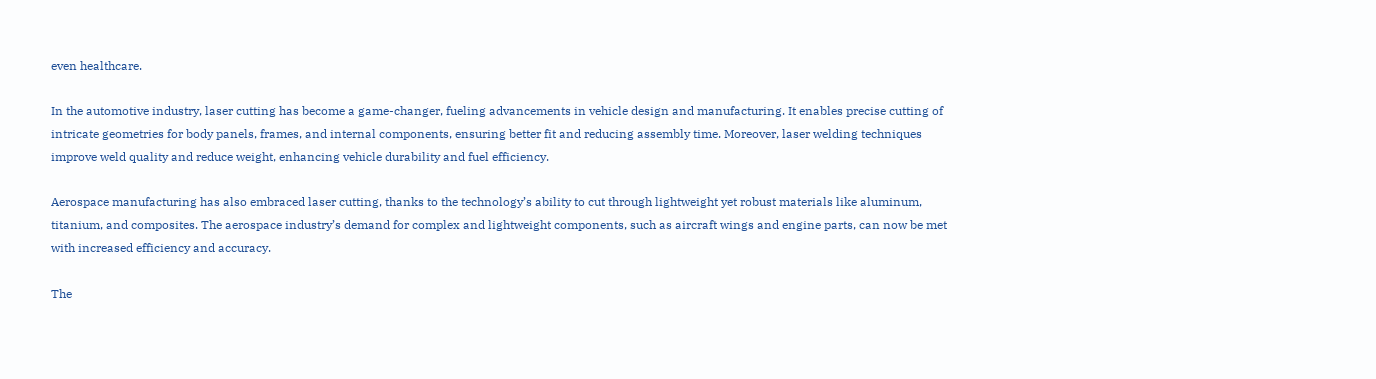even healthcare.

In the automotive industry, laser cutting has become a game-changer, fueling advancements in vehicle design and manufacturing. It enables precise cutting of intricate geometries for body panels, frames, and internal components, ensuring better fit and reducing assembly time. Moreover, laser welding techniques improve weld quality and reduce weight, enhancing vehicle durability and fuel efficiency.

Aerospace manufacturing has also embraced laser cutting, thanks to the technology’s ability to cut through lightweight yet robust materials like aluminum, titanium, and composites. The aerospace industry’s demand for complex and lightweight components, such as aircraft wings and engine parts, can now be met with increased efficiency and accuracy.

The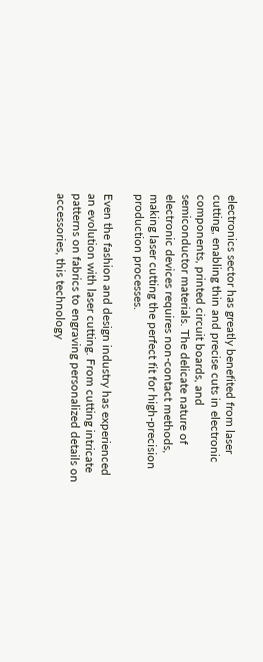electronics sector has greatly benefited from laser cutting, enabling thin and precise cuts in electronic components, printed circuit boards, and semiconductor materials. The delicate nature of electronic devices requires non-contact methods, making laser cutting the perfect fit for high-precision production processes.

Even the fashion and design industry has experienced an evolution with laser cutting. From cutting intricate patterns on fabrics to engraving personalized details on accessories, this technology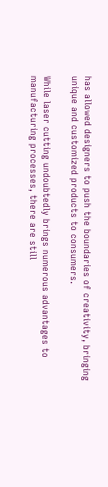has allowed designers to push the boundaries of creativity, bringing unique and customized products to consumers.

While laser cutting undoubtedly brings numerous advantages to manufacturing processes, there are still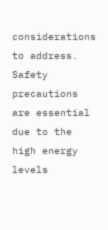considerations to address. Safety precautions are essential due to the high energy levels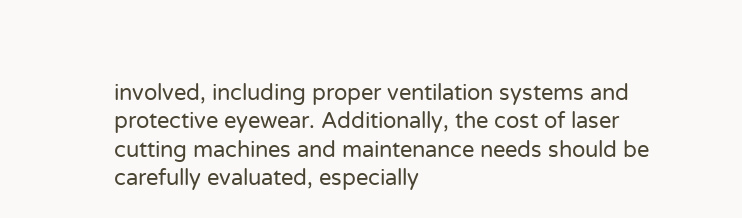involved, including proper ventilation systems and protective eyewear. Additionally, the cost of laser cutting machines and maintenance needs should be carefully evaluated, especially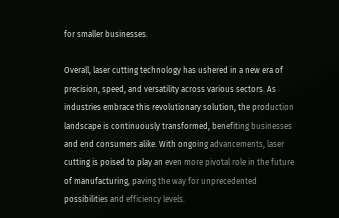for smaller businesses.

Overall, laser cutting technology has ushered in a new era of precision, speed, and versatility across various sectors. As industries embrace this revolutionary solution, the production landscape is continuously transformed, benefiting businesses and end consumers alike. With ongoing advancements, laser cutting is poised to play an even more pivotal role in the future of manufacturing, paving the way for unprecedented possibilities and efficiency levels.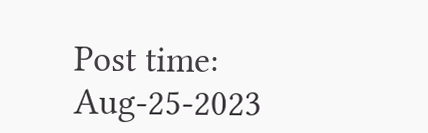Post time: Aug-25-2023